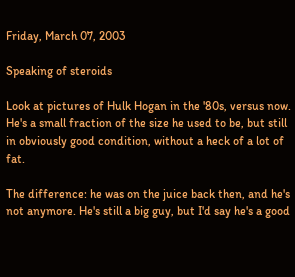Friday, March 07, 2003

Speaking of steroids

Look at pictures of Hulk Hogan in the '80s, versus now. He's a small fraction of the size he used to be, but still in obviously good condition, without a heck of a lot of fat.

The difference: he was on the juice back then, and he's not anymore. He's still a big guy, but I'd say he's a good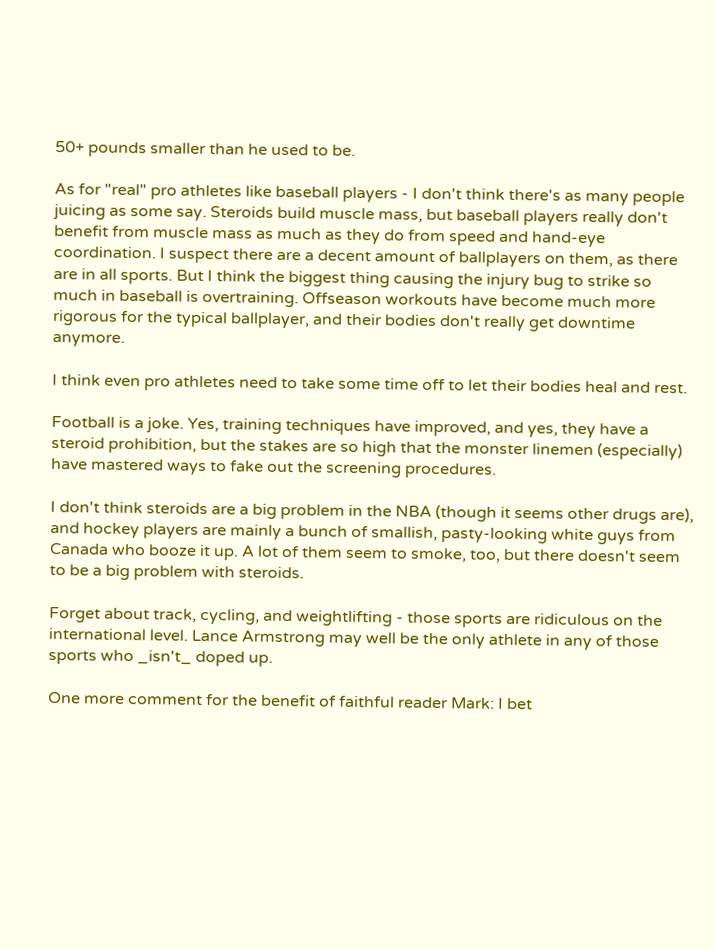50+ pounds smaller than he used to be.

As for "real" pro athletes like baseball players - I don't think there's as many people juicing as some say. Steroids build muscle mass, but baseball players really don't benefit from muscle mass as much as they do from speed and hand-eye coordination. I suspect there are a decent amount of ballplayers on them, as there are in all sports. But I think the biggest thing causing the injury bug to strike so much in baseball is overtraining. Offseason workouts have become much more rigorous for the typical ballplayer, and their bodies don't really get downtime anymore.

I think even pro athletes need to take some time off to let their bodies heal and rest.

Football is a joke. Yes, training techniques have improved, and yes, they have a steroid prohibition, but the stakes are so high that the monster linemen (especially) have mastered ways to fake out the screening procedures.

I don't think steroids are a big problem in the NBA (though it seems other drugs are), and hockey players are mainly a bunch of smallish, pasty-looking white guys from Canada who booze it up. A lot of them seem to smoke, too, but there doesn't seem to be a big problem with steroids.

Forget about track, cycling, and weightlifting - those sports are ridiculous on the international level. Lance Armstrong may well be the only athlete in any of those sports who _isn't_ doped up.

One more comment for the benefit of faithful reader Mark: I bet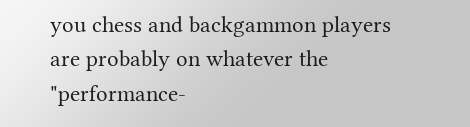you chess and backgammon players are probably on whatever the "performance-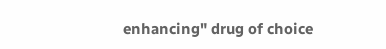enhancing" drug of choice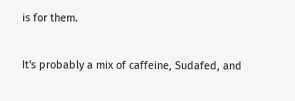is for them.

It's probably a mix of caffeine, Sudafed, and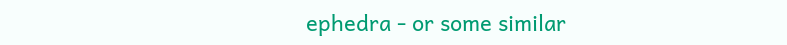ephedra - or some similar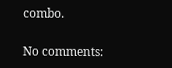combo.

No comments: